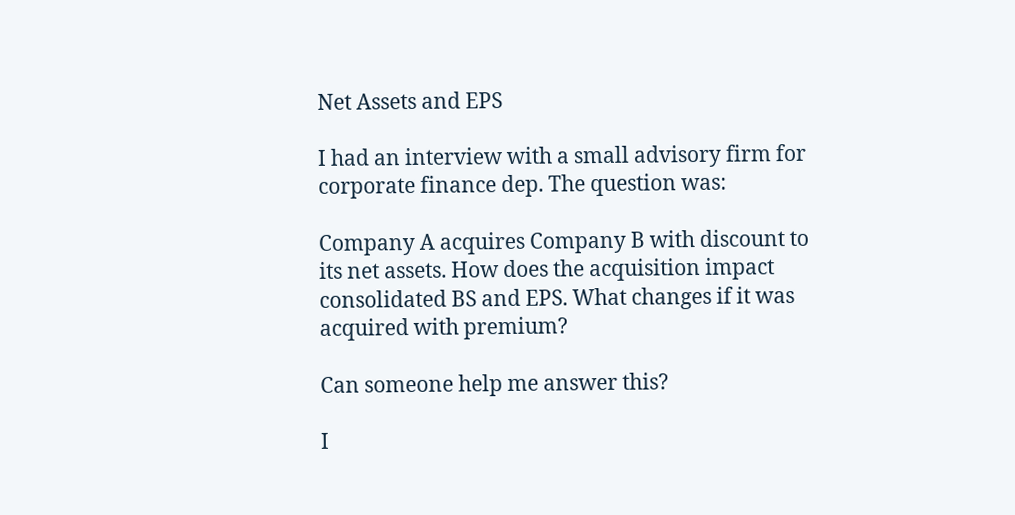Net Assets and EPS

I had an interview with a small advisory firm for corporate finance dep. The question was:

Company A acquires Company B with discount to its net assets. How does the acquisition impact consolidated BS and EPS. What changes if it was acquired with premium?

Can someone help me answer this?

I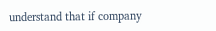understand that if company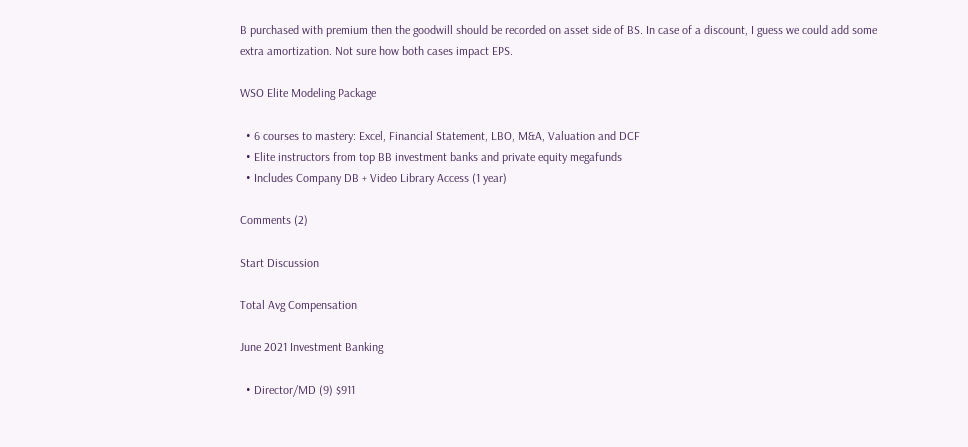B purchased with premium then the goodwill should be recorded on asset side of BS. In case of a discount, I guess we could add some extra amortization. Not sure how both cases impact EPS.

WSO Elite Modeling Package

  • 6 courses to mastery: Excel, Financial Statement, LBO, M&A, Valuation and DCF
  • Elite instructors from top BB investment banks and private equity megafunds
  • Includes Company DB + Video Library Access (1 year)

Comments (2)

Start Discussion

Total Avg Compensation

June 2021 Investment Banking

  • Director/MD (9) $911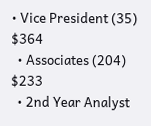• Vice President (35) $364
  • Associates (204) $233
  • 2nd Year Analyst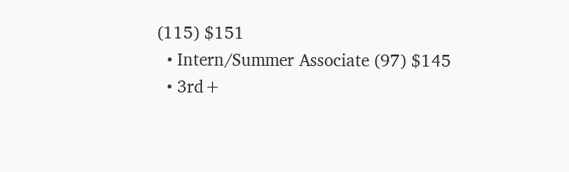(115) $151
  • Intern/Summer Associate (97) $145
  • 3rd+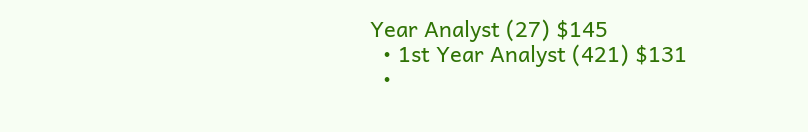Year Analyst (27) $145
  • 1st Year Analyst (421) $131
  •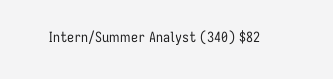Intern/Summer Analyst (340) $82